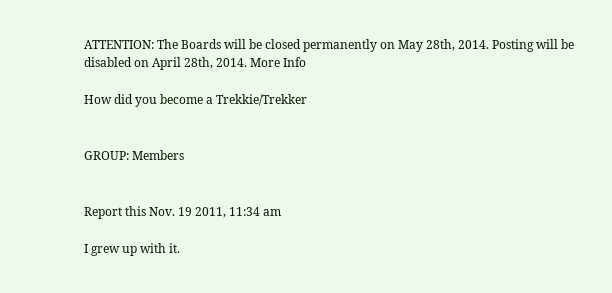ATTENTION: The Boards will be closed permanently on May 28th, 2014. Posting will be disabled on April 28th, 2014. More Info

How did you become a Trekkie/Trekker


GROUP: Members


Report this Nov. 19 2011, 11:34 am

I grew up with it.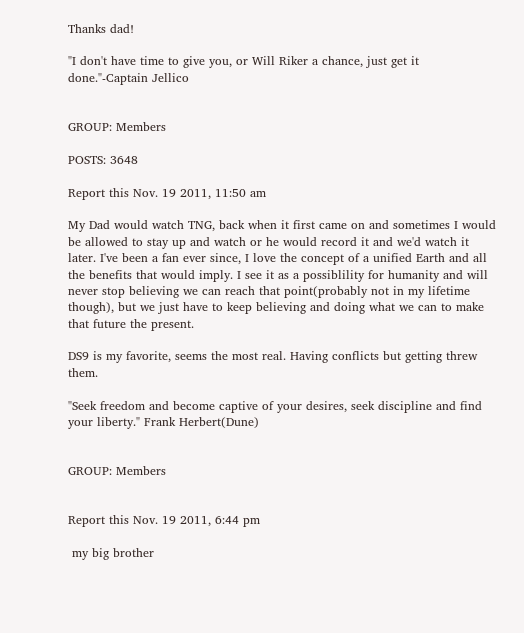Thanks dad!

"I don't have time to give you, or Will Riker a chance, just get it done."-Captain Jellico


GROUP: Members

POSTS: 3648

Report this Nov. 19 2011, 11:50 am

My Dad would watch TNG, back when it first came on and sometimes I would be allowed to stay up and watch or he would record it and we'd watch it later. I've been a fan ever since, I love the concept of a unified Earth and all the benefits that would imply. I see it as a possiblility for humanity and will never stop believing we can reach that point(probably not in my lifetime though), but we just have to keep believing and doing what we can to make that future the present.

DS9 is my favorite, seems the most real. Having conflicts but getting threw them.

"Seek freedom and become captive of your desires, seek discipline and find your liberty." Frank Herbert(Dune)


GROUP: Members


Report this Nov. 19 2011, 6:44 pm

 my big brother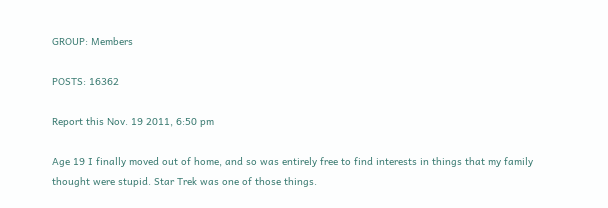GROUP: Members

POSTS: 16362

Report this Nov. 19 2011, 6:50 pm

Age 19 I finally moved out of home, and so was entirely free to find interests in things that my family thought were stupid. Star Trek was one of those things.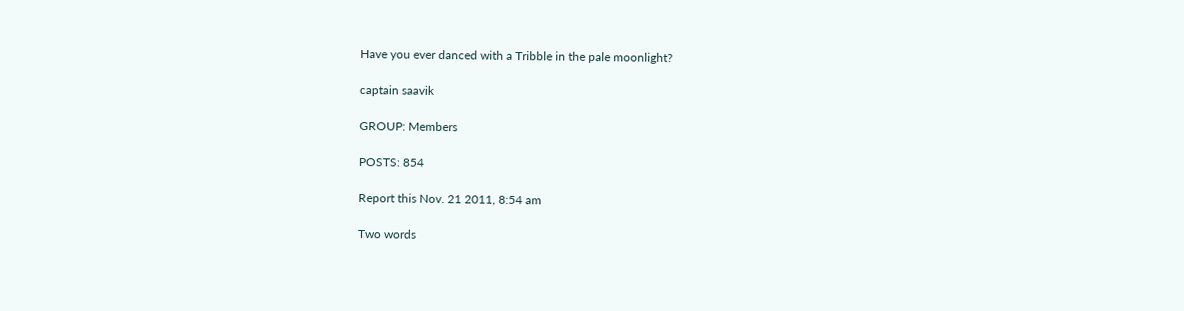Have you ever danced with a Tribble in the pale moonlight?

captain saavik

GROUP: Members

POSTS: 854

Report this Nov. 21 2011, 8:54 am

Two words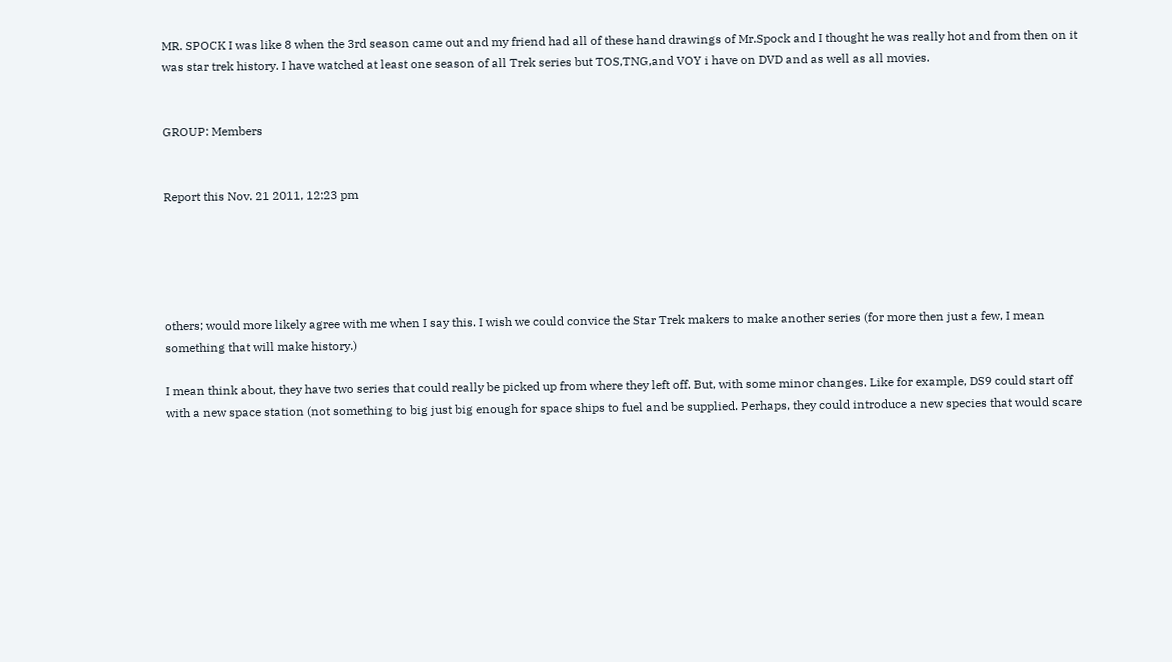MR. SPOCK I was like 8 when the 3rd season came out and my friend had all of these hand drawings of Mr.Spock and I thought he was really hot and from then on it was star trek history. I have watched at least one season of all Trek series but TOS,TNG,and VOY i have on DVD and as well as all movies.


GROUP: Members


Report this Nov. 21 2011, 12:23 pm





others; would more likely agree with me when I say this. I wish we could convice the Star Trek makers to make another series (for more then just a few, I mean something that will make history.)

I mean think about, they have two series that could really be picked up from where they left off. But, with some minor changes. Like for example, DS9 could start off with a new space station (not something to big just big enough for space ships to fuel and be supplied. Perhaps, they could introduce a new species that would scare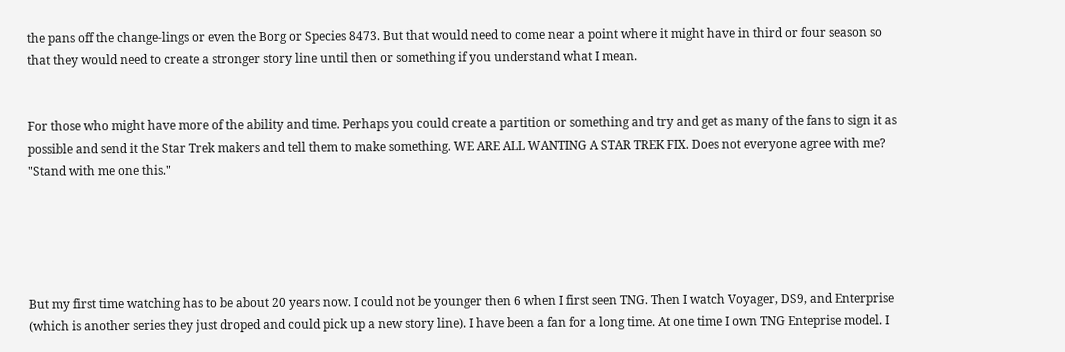the pans off the change-lings or even the Borg or Species 8473. But that would need to come near a point where it might have in third or four season so that they would need to create a stronger story line until then or something if you understand what I mean.


For those who might have more of the ability and time. Perhaps you could create a partition or something and try and get as many of the fans to sign it as possible and send it the Star Trek makers and tell them to make something. WE ARE ALL WANTING A STAR TREK FIX. Does not everyone agree with me? "Stand with me one this."





But my first time watching has to be about 20 years now. I could not be younger then 6 when I first seen TNG. Then I watch Voyager, DS9, and Enterprise (which is another series they just droped and could pick up a new story line). I have been a fan for a long time. At one time I own TNG Enteprise model. I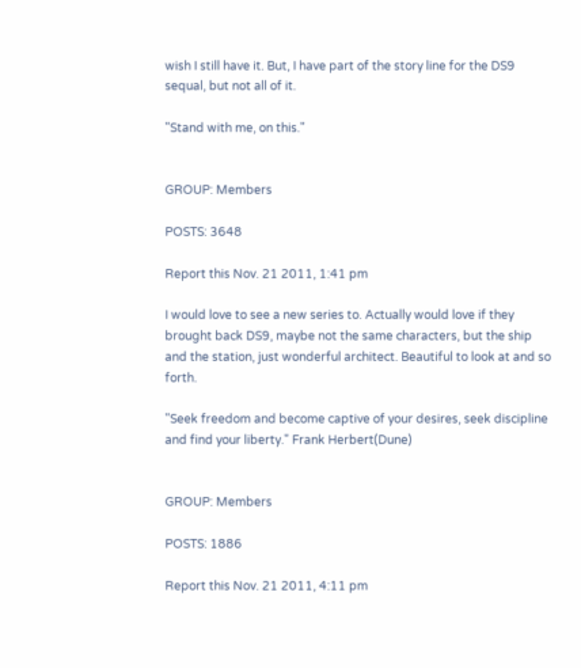wish I still have it. But, I have part of the story line for the DS9 sequal, but not all of it.

"Stand with me, on this."


GROUP: Members

POSTS: 3648

Report this Nov. 21 2011, 1:41 pm

I would love to see a new series to. Actually would love if they brought back DS9, maybe not the same characters, but the ship and the station, just wonderful architect. Beautiful to look at and so forth.

"Seek freedom and become captive of your desires, seek discipline and find your liberty." Frank Herbert(Dune)


GROUP: Members

POSTS: 1886

Report this Nov. 21 2011, 4:11 pm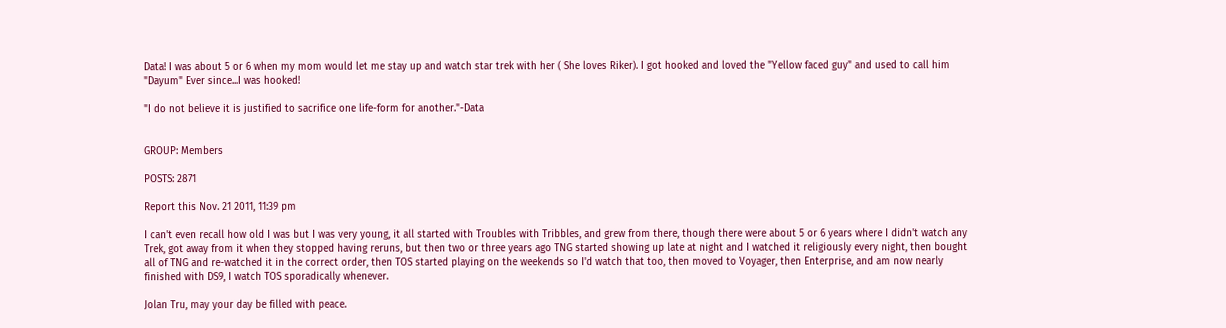Data! I was about 5 or 6 when my mom would let me stay up and watch star trek with her ( She loves Riker). I got hooked and loved the "Yellow faced guy" and used to call him "Dayum" Ever since...I was hooked!

"I do not believe it is justified to sacrifice one life-form for another."-Data


GROUP: Members

POSTS: 2871

Report this Nov. 21 2011, 11:39 pm

I can't even recall how old I was but I was very young, it all started with Troubles with Tribbles, and grew from there, though there were about 5 or 6 years where I didn't watch any Trek, got away from it when they stopped having reruns, but then two or three years ago TNG started showing up late at night and I watched it religiously every night, then bought all of TNG and re-watched it in the correct order, then TOS started playing on the weekends so I'd watch that too, then moved to Voyager, then Enterprise, and am now nearly finished with DS9, I watch TOS sporadically whenever.

Jolan Tru, may your day be filled with peace.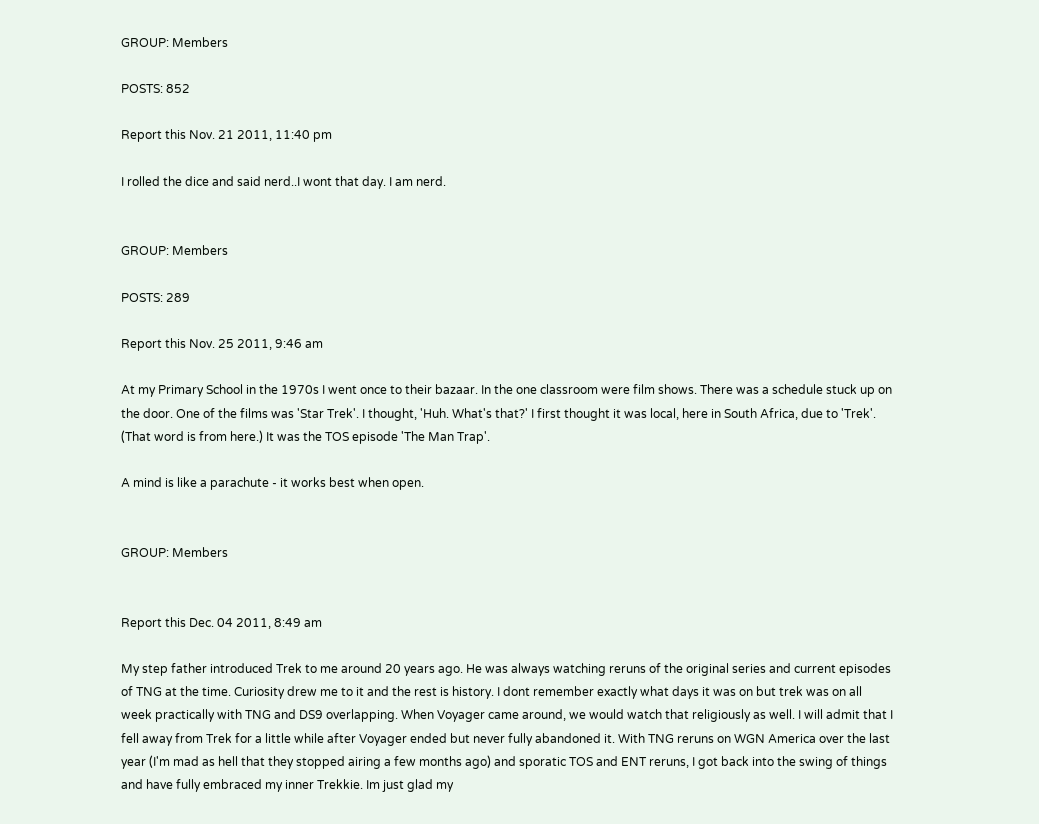GROUP: Members

POSTS: 852

Report this Nov. 21 2011, 11:40 pm

I rolled the dice and said nerd..I wont that day. I am nerd.


GROUP: Members

POSTS: 289

Report this Nov. 25 2011, 9:46 am

At my Primary School in the 1970s I went once to their bazaar. In the one classroom were film shows. There was a schedule stuck up on the door. One of the films was 'Star Trek'. I thought, 'Huh. What's that?' I first thought it was local, here in South Africa, due to 'Trek'. (That word is from here.) It was the TOS episode 'The Man Trap'.

A mind is like a parachute - it works best when open.


GROUP: Members


Report this Dec. 04 2011, 8:49 am

My step father introduced Trek to me around 20 years ago. He was always watching reruns of the original series and current episodes of TNG at the time. Curiosity drew me to it and the rest is history. I dont remember exactly what days it was on but trek was on all week practically with TNG and DS9 overlapping. When Voyager came around, we would watch that religiously as well. I will admit that I fell away from Trek for a little while after Voyager ended but never fully abandoned it. With TNG reruns on WGN America over the last year (I'm mad as hell that they stopped airing a few months ago) and sporatic TOS and ENT reruns, I got back into the swing of things and have fully embraced my inner Trekkie. Im just glad my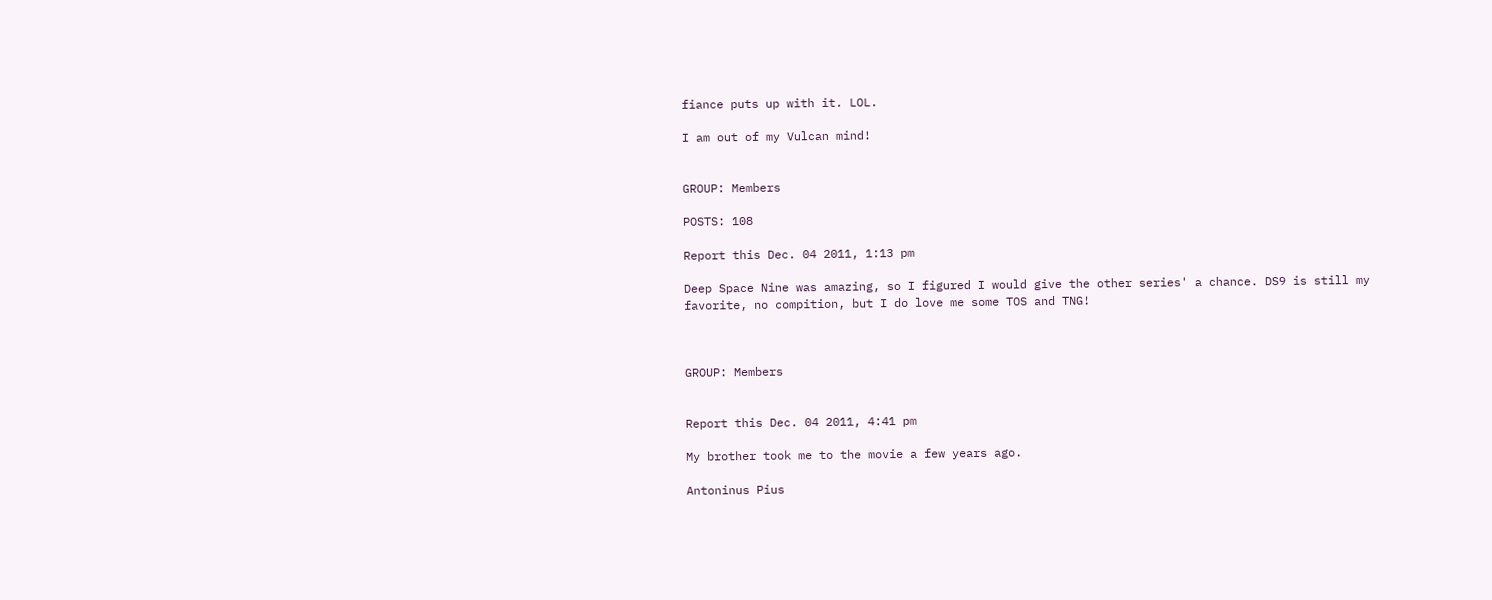fiance puts up with it. LOL.

I am out of my Vulcan mind!


GROUP: Members

POSTS: 108

Report this Dec. 04 2011, 1:13 pm

Deep Space Nine was amazing, so I figured I would give the other series' a chance. DS9 is still my favorite, no compition, but I do love me some TOS and TNG!



GROUP: Members


Report this Dec. 04 2011, 4:41 pm

My brother took me to the movie a few years ago.

Antoninus Pius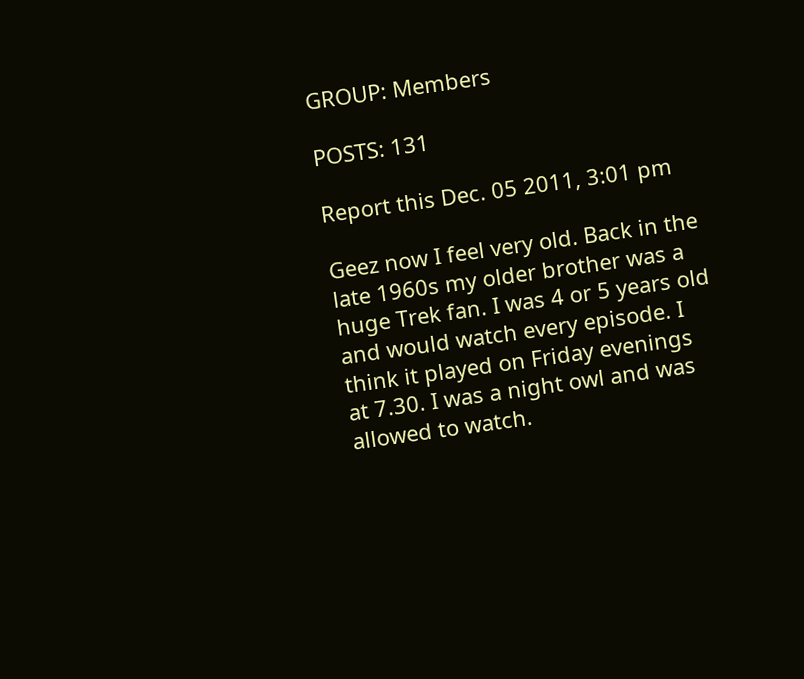GROUP: Members

POSTS: 131

Report this Dec. 05 2011, 3:01 pm

Geez now I feel very old. Back in the late 1960s my older brother was a huge Trek fan. I was 4 or 5 years old and would watch every episode. I think it played on Friday evenings at 7.30. I was a night owl and was allowed to watch.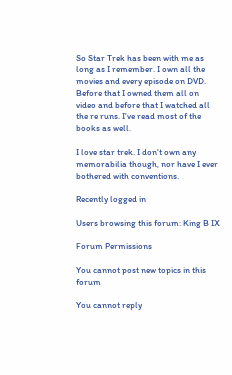So Star Trek has been with me as long as I remember. I own all the movies and every episode on DVD. Before that I owned them all on video and before that I watched all the re runs. I've read most of the books as well.

I love star trek. I don't own any memorabilia though, nor have I ever bothered with conventions.

Recently logged in

Users browsing this forum: King B IX

Forum Permissions

You cannot post new topics in this forum

You cannot reply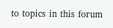to topics in this forum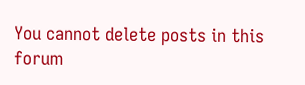You cannot delete posts in this forum